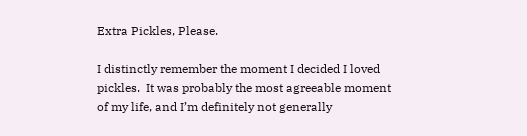Extra Pickles, Please.

I distinctly remember the moment I decided I loved pickles.  It was probably the most agreeable moment of my life, and I’m definitely not generally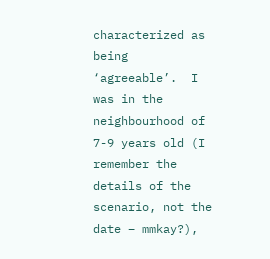characterized as being ‘agreeable’.  I was in the neighbourhood of 7-9 years old (I remember the details of the scenario, not the date – mmkay?),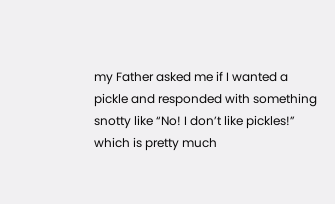my Father asked me if I wanted a pickle and responded with something snotty like “No! I don’t like pickles!” which is pretty much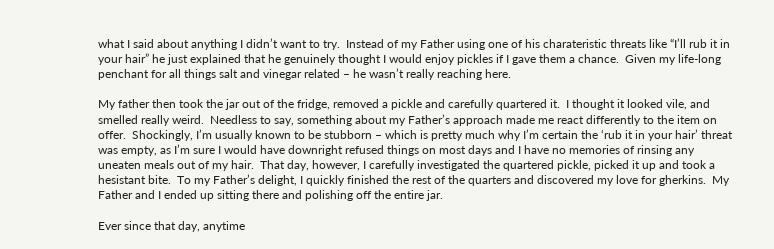what I said about anything I didn’t want to try.  Instead of my Father using one of his charateristic threats like “I’ll rub it in your hair” he just explained that he genuinely thought I would enjoy pickles if I gave them a chance.  Given my life-long penchant for all things salt and vinegar related – he wasn’t really reaching here.

My father then took the jar out of the fridge, removed a pickle and carefully quartered it.  I thought it looked vile, and smelled really weird.  Needless to say, something about my Father’s approach made me react differently to the item on offer.  Shockingly, I’m usually known to be stubborn – which is pretty much why I’m certain the ‘rub it in your hair’ threat was empty, as I’m sure I would have downright refused things on most days and I have no memories of rinsing any uneaten meals out of my hair.  That day, however, I carefully investigated the quartered pickle, picked it up and took a hesistant bite.  To my Father’s delight, I quickly finished the rest of the quarters and discovered my love for gherkins.  My Father and I ended up sitting there and polishing off the entire jar.

Ever since that day, anytime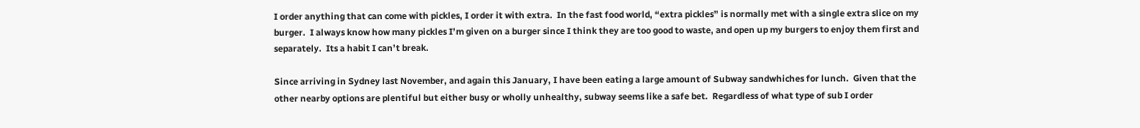I order anything that can come with pickles, I order it with extra.  In the fast food world, “extra pickles” is normally met with a single extra slice on my burger.  I always know how many pickles I’m given on a burger since I think they are too good to waste, and open up my burgers to enjoy them first and separately.  Its a habit I can’t break.

Since arriving in Sydney last November, and again this January, I have been eating a large amount of Subway sandwhiches for lunch.  Given that the other nearby options are plentiful but either busy or wholly unhealthy, subway seems like a safe bet.  Regardless of what type of sub I order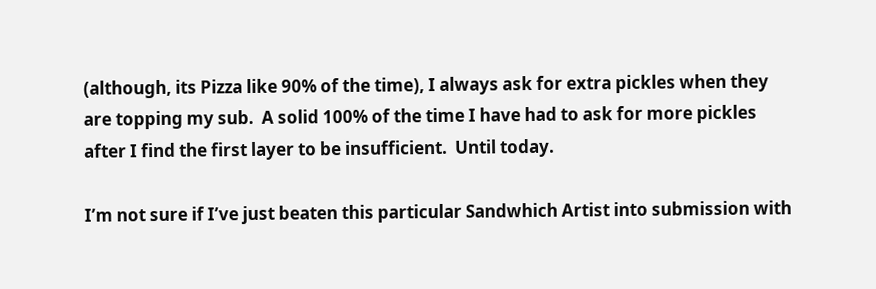(although, its Pizza like 90% of the time), I always ask for extra pickles when they are topping my sub.  A solid 100% of the time I have had to ask for more pickles after I find the first layer to be insufficient.  Until today.

I’m not sure if I’ve just beaten this particular Sandwhich Artist into submission with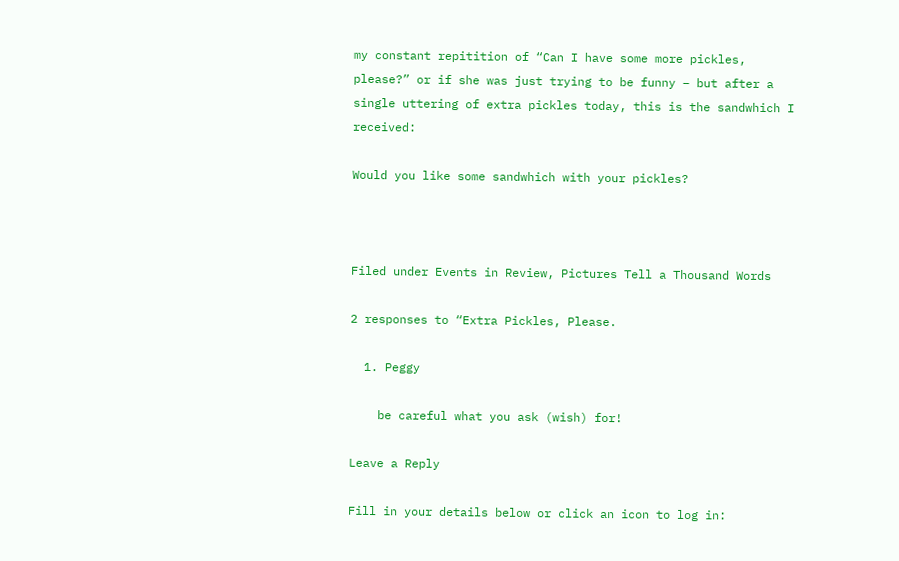my constant repitition of “Can I have some more pickles, please?” or if she was just trying to be funny – but after a single uttering of extra pickles today, this is the sandwhich I received:

Would you like some sandwhich with your pickles?



Filed under Events in Review, Pictures Tell a Thousand Words

2 responses to “Extra Pickles, Please.

  1. Peggy

    be careful what you ask (wish) for!

Leave a Reply

Fill in your details below or click an icon to log in: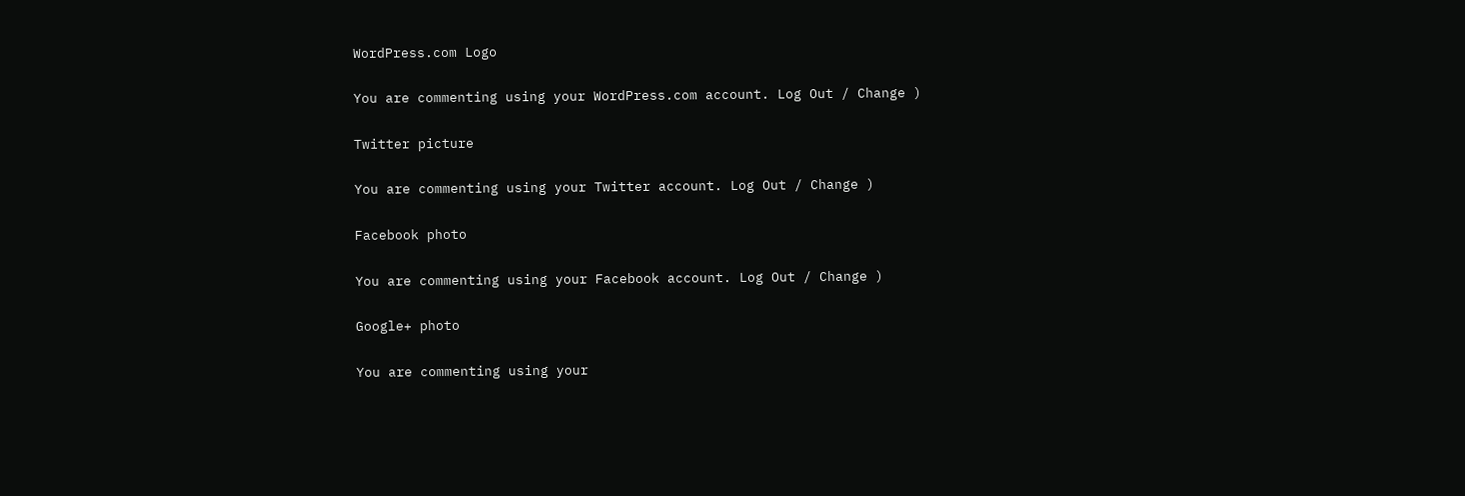WordPress.com Logo

You are commenting using your WordPress.com account. Log Out / Change )

Twitter picture

You are commenting using your Twitter account. Log Out / Change )

Facebook photo

You are commenting using your Facebook account. Log Out / Change )

Google+ photo

You are commenting using your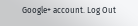Google+ account. Log Out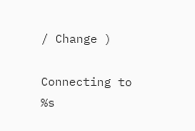/ Change )

Connecting to %s